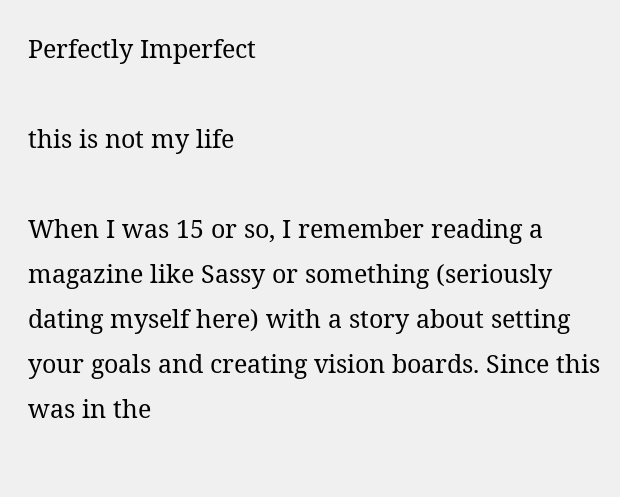Perfectly Imperfect

this is not my life

When I was 15 or so, I remember reading a magazine like Sassy or something (seriously dating myself here) with a story about setting your goals and creating vision boards. Since this was in the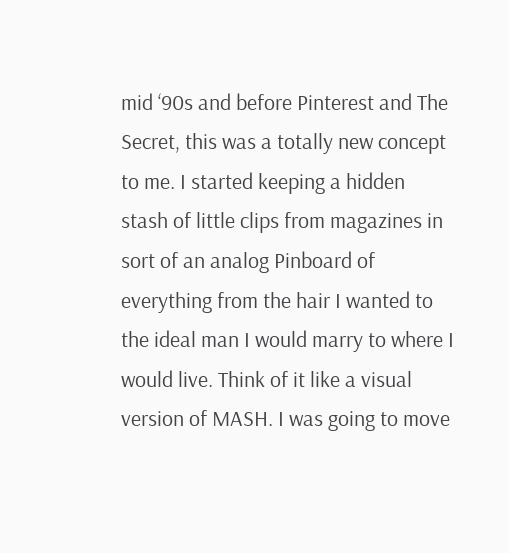mid ‘90s and before Pinterest and The Secret, this was a totally new concept to me. I started keeping a hidden stash of little clips from magazines in sort of an analog Pinboard of everything from the hair I wanted to the ideal man I would marry to where I would live. Think of it like a visual version of MASH. I was going to move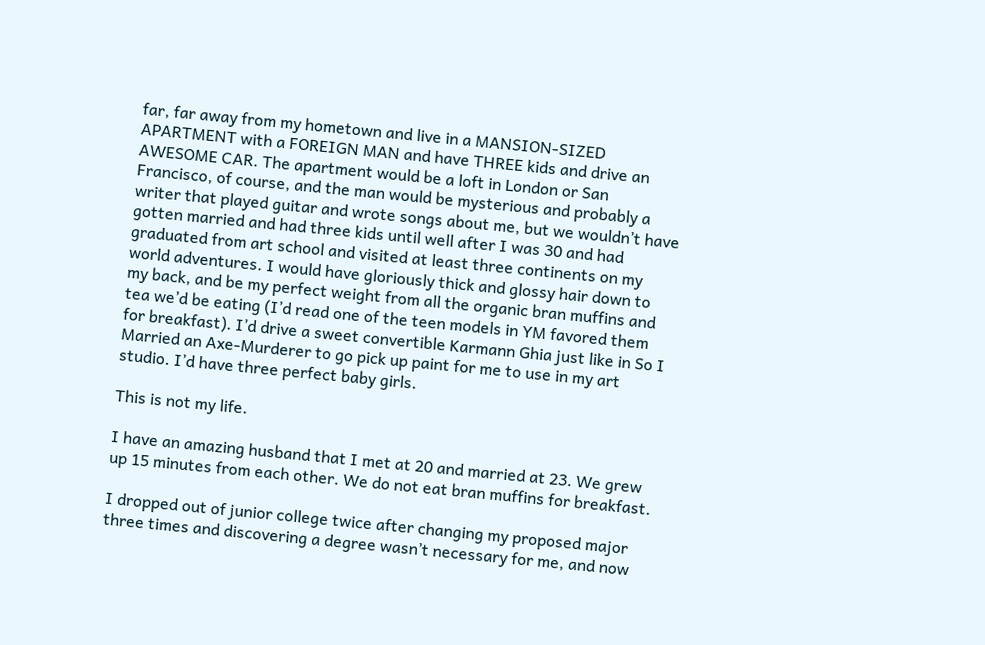far, far away from my hometown and live in a MANSION-SIZED APARTMENT with a FOREIGN MAN and have THREE kids and drive an AWESOME CAR. The apartment would be a loft in London or San Francisco, of course, and the man would be mysterious and probably a writer that played guitar and wrote songs about me, but we wouldn’t have gotten married and had three kids until well after I was 30 and had graduated from art school and visited at least three continents on my world adventures. I would have gloriously thick and glossy hair down to my back, and be my perfect weight from all the organic bran muffins and tea we’d be eating (I’d read one of the teen models in YM favored them for breakfast). I’d drive a sweet convertible Karmann Ghia just like in So I Married an Axe-Murderer to go pick up paint for me to use in my art studio. I’d have three perfect baby girls.

This is not my life.

I have an amazing husband that I met at 20 and married at 23. We grew up 15 minutes from each other. We do not eat bran muffins for breakfast.

I dropped out of junior college twice after changing my proposed major three times and discovering a degree wasn’t necessary for me, and now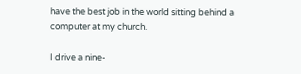have the best job in the world sitting behind a computer at my church.

I drive a nine-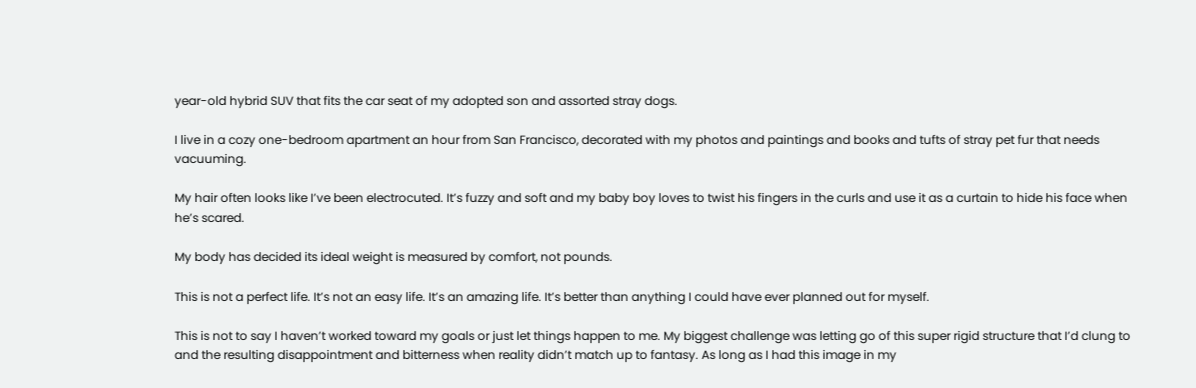year-old hybrid SUV that fits the car seat of my adopted son and assorted stray dogs.

I live in a cozy one-bedroom apartment an hour from San Francisco, decorated with my photos and paintings and books and tufts of stray pet fur that needs vacuuming.

My hair often looks like I’ve been electrocuted. It’s fuzzy and soft and my baby boy loves to twist his fingers in the curls and use it as a curtain to hide his face when he’s scared.

My body has decided its ideal weight is measured by comfort, not pounds.

This is not a perfect life. It’s not an easy life. It’s an amazing life. It’s better than anything I could have ever planned out for myself.

This is not to say I haven’t worked toward my goals or just let things happen to me. My biggest challenge was letting go of this super rigid structure that I’d clung to and the resulting disappointment and bitterness when reality didn’t match up to fantasy. As long as I had this image in my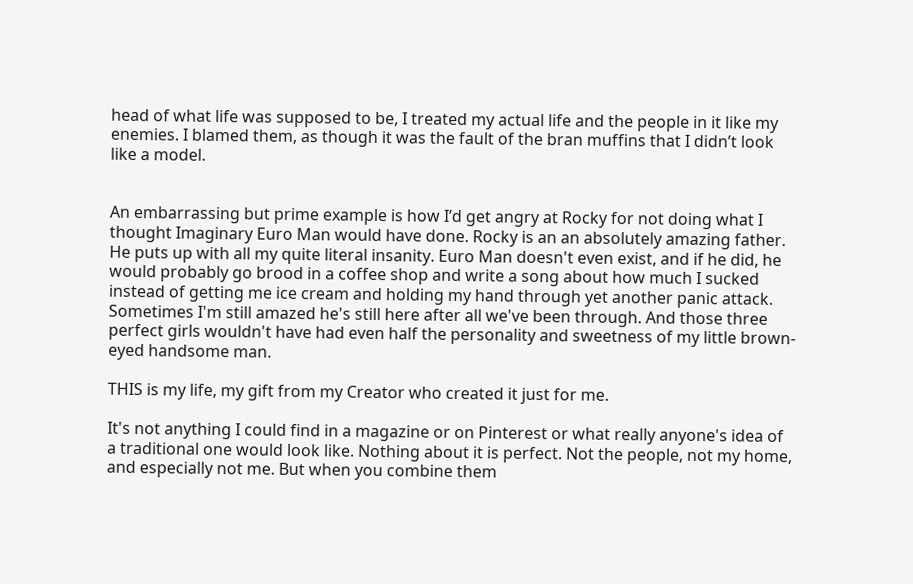head of what life was supposed to be, I treated my actual life and the people in it like my enemies. I blamed them, as though it was the fault of the bran muffins that I didn’t look like a model.


An embarrassing but prime example is how I’d get angry at Rocky for not doing what I thought Imaginary Euro Man would have done. Rocky is an an absolutely amazing father. He puts up with all my quite literal insanity. Euro Man doesn't even exist, and if he did, he would probably go brood in a coffee shop and write a song about how much I sucked instead of getting me ice cream and holding my hand through yet another panic attack. Sometimes I'm still amazed he's still here after all we've been through. And those three perfect girls wouldn't have had even half the personality and sweetness of my little brown-eyed handsome man.

THIS is my life, my gift from my Creator who created it just for me.

It's not anything I could find in a magazine or on Pinterest or what really anyone's idea of a traditional one would look like. Nothing about it is perfect. Not the people, not my home, and especially not me. But when you combine them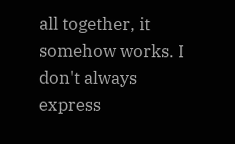all together, it somehow works. I don't always express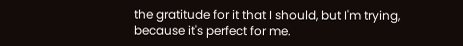the gratitude for it that I should, but I'm trying, because it's perfect for me.